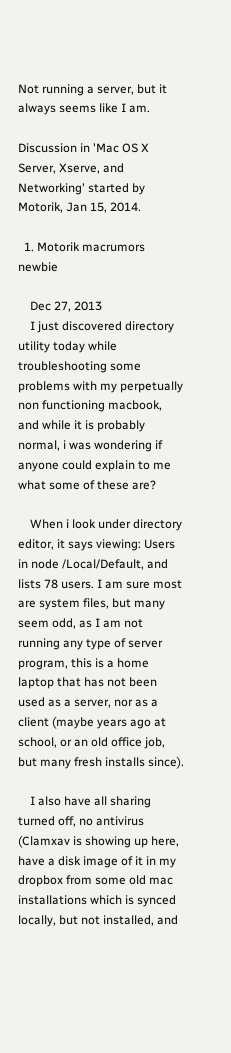Not running a server, but it always seems like I am.

Discussion in 'Mac OS X Server, Xserve, and Networking' started by Motorik, Jan 15, 2014.

  1. Motorik macrumors newbie

    Dec 27, 2013
    I just discovered directory utility today while troubleshooting some problems with my perpetually non functioning macbook, and while it is probably normal, i was wondering if anyone could explain to me what some of these are?

    When i look under directory editor, it says viewing: Users in node /Local/Default, and lists 78 users. I am sure most are system files, but many seem odd, as I am not running any type of server program, this is a home laptop that has not been used as a server, nor as a client (maybe years ago at school, or an old office job, but many fresh installs since).

    I also have all sharing turned off, no antivirus (Clamxav is showing up here, have a disk image of it in my dropbox from some old mac installations which is synced locally, but not installed, and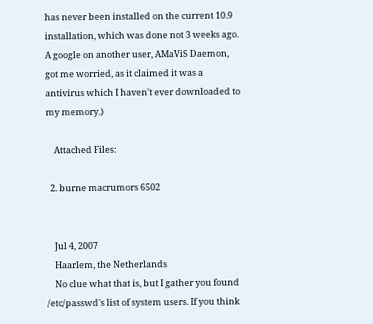has never been installed on the current 10.9 installation, which was done not 3 weeks ago. A google on another user, AMaViS Daemon, got me worried, as it claimed it was a antivirus which I haven't ever downloaded to my memory.)

    Attached Files:

  2. burne macrumors 6502


    Jul 4, 2007
    Haarlem, the Netherlands
    No clue what that is, but I gather you found /etc/passwd's list of system users. If you think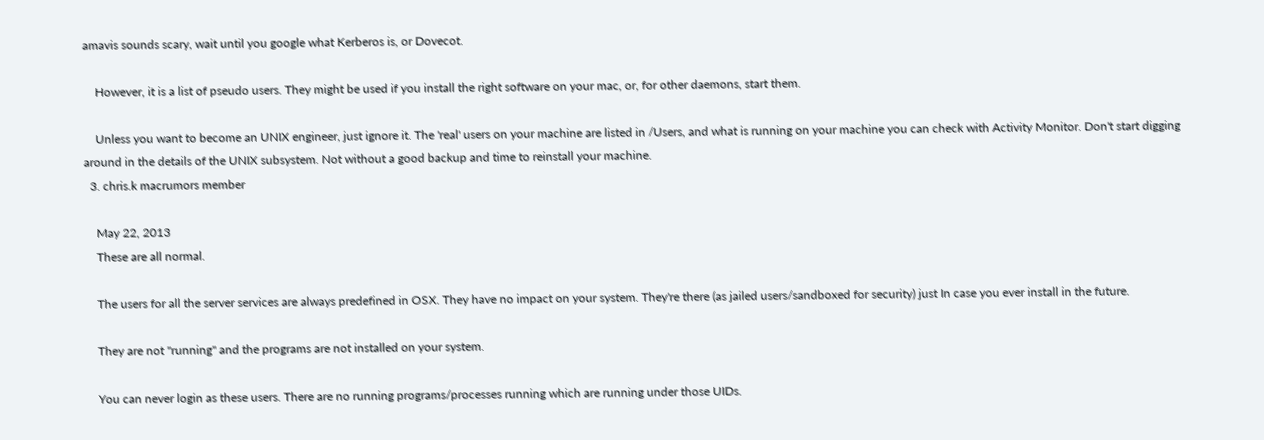amavis sounds scary, wait until you google what Kerberos is, or Dovecot.

    However, it is a list of pseudo users. They might be used if you install the right software on your mac, or, for other daemons, start them.

    Unless you want to become an UNIX engineer, just ignore it. The 'real' users on your machine are listed in /Users, and what is running on your machine you can check with Activity Monitor. Don't start digging around in the details of the UNIX subsystem. Not without a good backup and time to reinstall your machine.
  3. chris.k macrumors member

    May 22, 2013
    These are all normal.

    The users for all the server services are always predefined in OSX. They have no impact on your system. They're there (as jailed users/sandboxed for security) just In case you ever install in the future.

    They are not "running" and the programs are not installed on your system.

    You can never login as these users. There are no running programs/processes running which are running under those UIDs.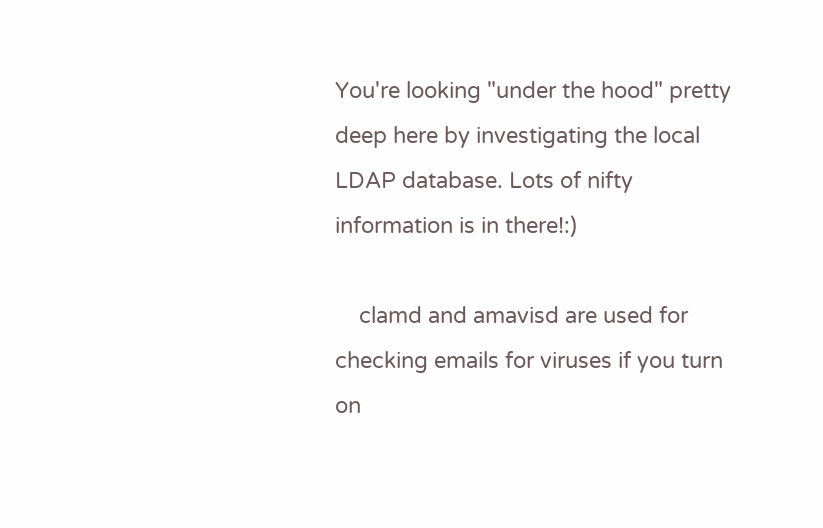You're looking "under the hood" pretty deep here by investigating the local LDAP database. Lots of nifty information is in there!:)

    clamd and amavisd are used for checking emails for viruses if you turn on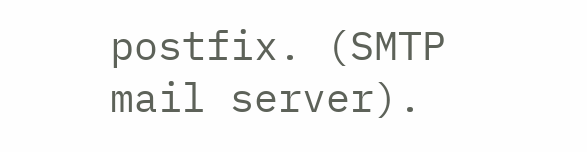postfix. (SMTP mail server).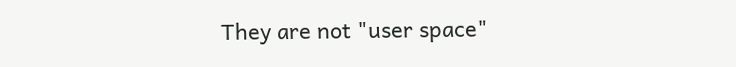They are not "user space"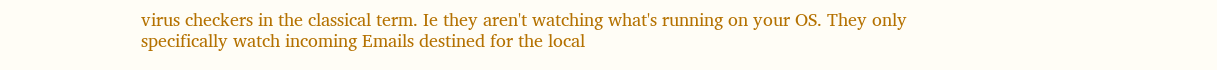virus checkers in the classical term. Ie they aren't watching what's running on your OS. They only specifically watch incoming Emails destined for the local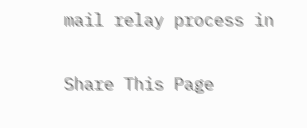mail relay process in

Share This Page